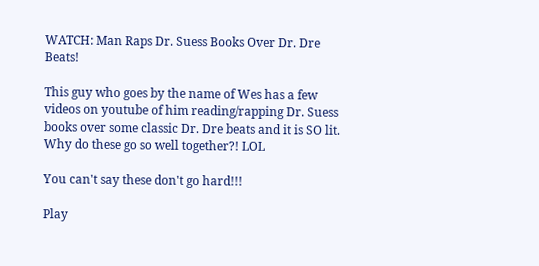WATCH: Man Raps Dr. Suess Books Over Dr. Dre Beats!

This guy who goes by the name of Wes has a few videos on youtube of him reading/rapping Dr. Suess books over some classic Dr. Dre beats and it is SO lit. Why do these go so well together?! LOL

You can't say these don't go hard!!!

Play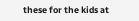these for the kids at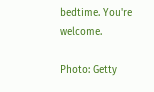bedtime. You're welcome.

Photo: Getty